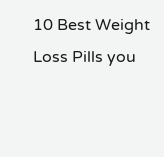10 Best Weight Loss Pills you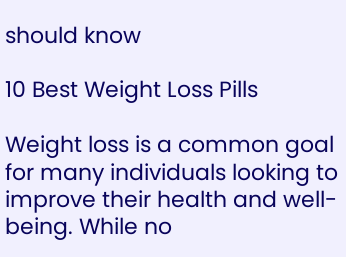should know

10 Best Weight Loss Pills

Weight loss is a common goal for many individuals looking to improve their health and well-being. While no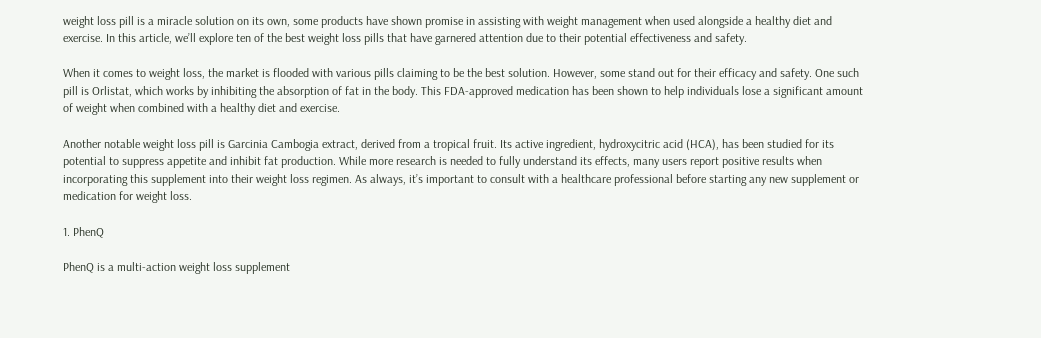weight loss pill is a miracle solution on its own, some products have shown promise in assisting with weight management when used alongside a healthy diet and exercise. In this article, we’ll explore ten of the best weight loss pills that have garnered attention due to their potential effectiveness and safety.

When it comes to weight loss, the market is flooded with various pills claiming to be the best solution. However, some stand out for their efficacy and safety. One such pill is Orlistat, which works by inhibiting the absorption of fat in the body. This FDA-approved medication has been shown to help individuals lose a significant amount of weight when combined with a healthy diet and exercise.

Another notable weight loss pill is Garcinia Cambogia extract, derived from a tropical fruit. Its active ingredient, hydroxycitric acid (HCA), has been studied for its potential to suppress appetite and inhibit fat production. While more research is needed to fully understand its effects, many users report positive results when incorporating this supplement into their weight loss regimen. As always, it’s important to consult with a healthcare professional before starting any new supplement or medication for weight loss.

1. PhenQ

PhenQ is a multi-action weight loss supplement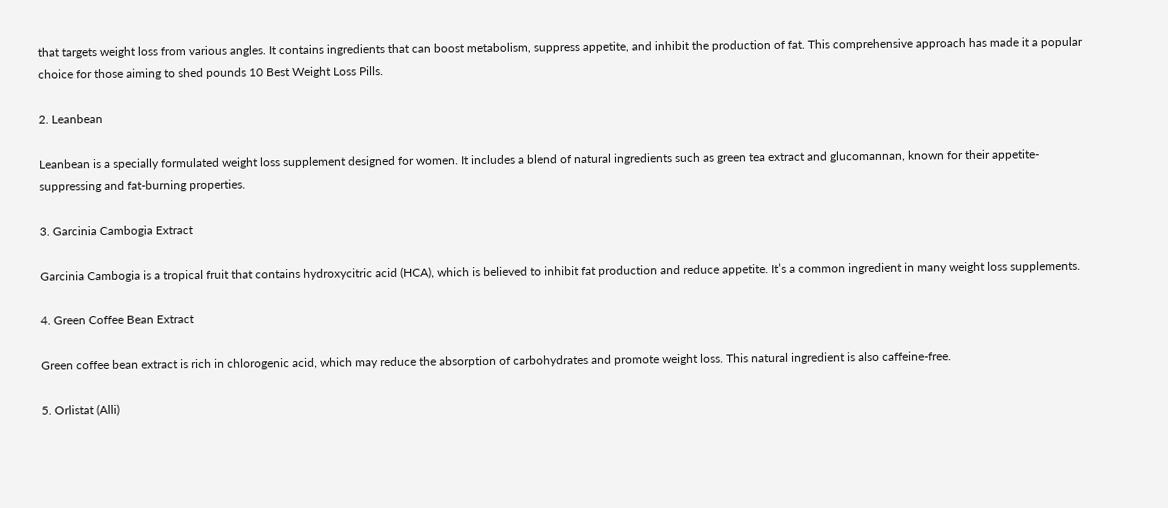that targets weight loss from various angles. It contains ingredients that can boost metabolism, suppress appetite, and inhibit the production of fat. This comprehensive approach has made it a popular choice for those aiming to shed pounds 10 Best Weight Loss Pills.

2. Leanbean

Leanbean is a specially formulated weight loss supplement designed for women. It includes a blend of natural ingredients such as green tea extract and glucomannan, known for their appetite-suppressing and fat-burning properties.

3. Garcinia Cambogia Extract

Garcinia Cambogia is a tropical fruit that contains hydroxycitric acid (HCA), which is believed to inhibit fat production and reduce appetite. It’s a common ingredient in many weight loss supplements.

4. Green Coffee Bean Extract

Green coffee bean extract is rich in chlorogenic acid, which may reduce the absorption of carbohydrates and promote weight loss. This natural ingredient is also caffeine-free.

5. Orlistat (Alli)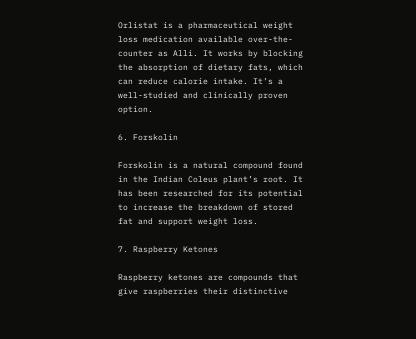Orlistat is a pharmaceutical weight loss medication available over-the-counter as Alli. It works by blocking the absorption of dietary fats, which can reduce calorie intake. It’s a well-studied and clinically proven option.

6. Forskolin

Forskolin is a natural compound found in the Indian Coleus plant’s root. It has been researched for its potential to increase the breakdown of stored fat and support weight loss.

7. Raspberry Ketones

Raspberry ketones are compounds that give raspberries their distinctive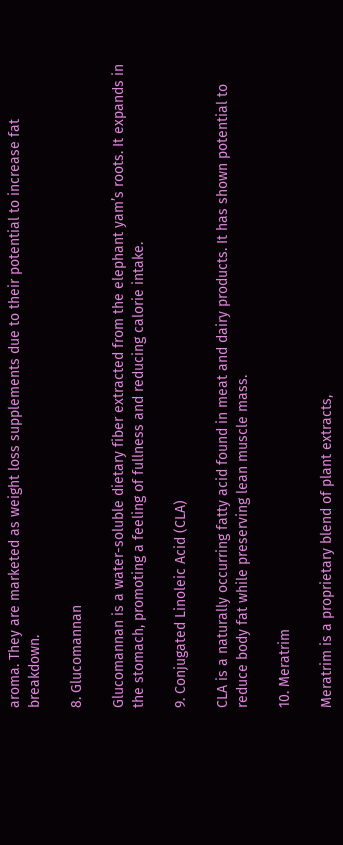aroma. They are marketed as weight loss supplements due to their potential to increase fat breakdown.

8. Glucomannan

Glucomannan is a water-soluble dietary fiber extracted from the elephant yam’s roots. It expands in the stomach, promoting a feeling of fullness and reducing calorie intake.

9. Conjugated Linoleic Acid (CLA)

CLA is a naturally occurring fatty acid found in meat and dairy products. It has shown potential to reduce body fat while preserving lean muscle mass.

10. Meratrim

Meratrim is a proprietary blend of plant extracts,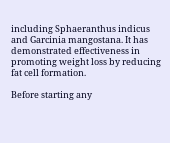including Sphaeranthus indicus and Garcinia mangostana. It has demonstrated effectiveness in promoting weight loss by reducing fat cell formation.

Before starting any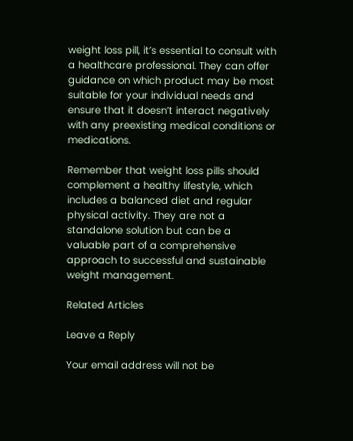weight loss pill, it’s essential to consult with a healthcare professional. They can offer guidance on which product may be most suitable for your individual needs and ensure that it doesn’t interact negatively with any preexisting medical conditions or medications.

Remember that weight loss pills should complement a healthy lifestyle, which includes a balanced diet and regular physical activity. They are not a standalone solution but can be a valuable part of a comprehensive approach to successful and sustainable weight management.

Related Articles

Leave a Reply

Your email address will not be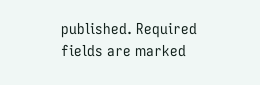published. Required fields are marked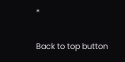*

Back to top button